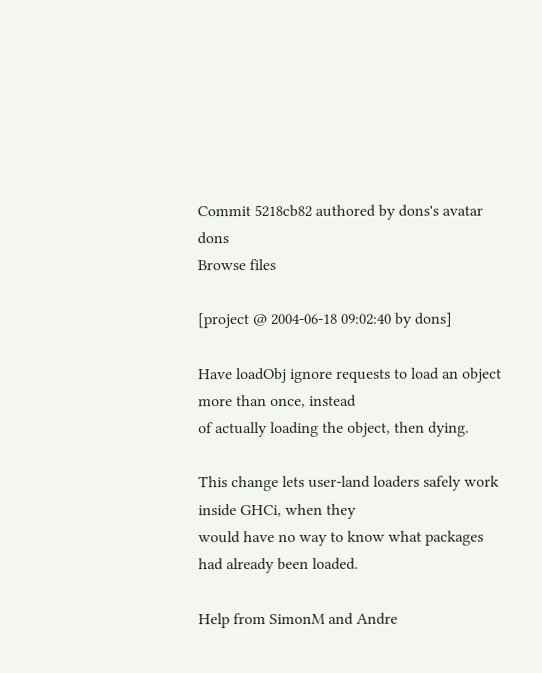Commit 5218cb82 authored by dons's avatar dons
Browse files

[project @ 2004-06-18 09:02:40 by dons]

Have loadObj ignore requests to load an object more than once, instead
of actually loading the object, then dying.

This change lets user-land loaders safely work inside GHCi, when they
would have no way to know what packages had already been loaded.

Help from SimonM and Andre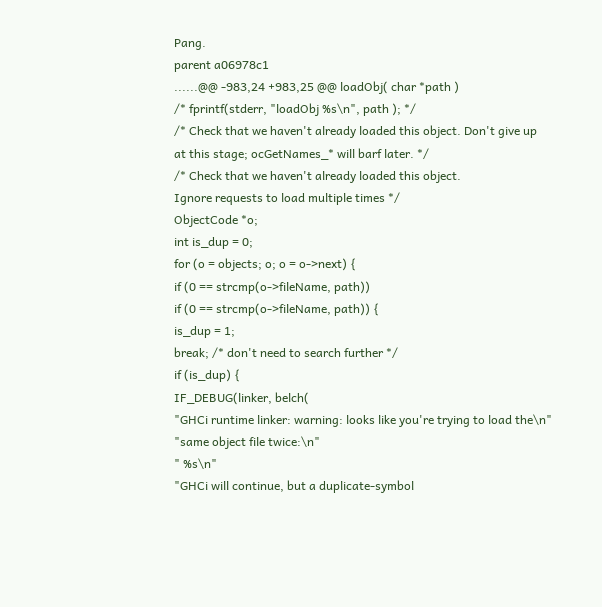Pang.
parent a06978c1
......@@ -983,24 +983,25 @@ loadObj( char *path )
/* fprintf(stderr, "loadObj %s\n", path ); */
/* Check that we haven't already loaded this object. Don't give up
at this stage; ocGetNames_* will barf later. */
/* Check that we haven't already loaded this object.
Ignore requests to load multiple times */
ObjectCode *o;
int is_dup = 0;
for (o = objects; o; o = o->next) {
if (0 == strcmp(o->fileName, path))
if (0 == strcmp(o->fileName, path)) {
is_dup = 1;
break; /* don't need to search further */
if (is_dup) {
IF_DEBUG(linker, belch(
"GHCi runtime linker: warning: looks like you're trying to load the\n"
"same object file twice:\n"
" %s\n"
"GHCi will continue, but a duplicate-symbol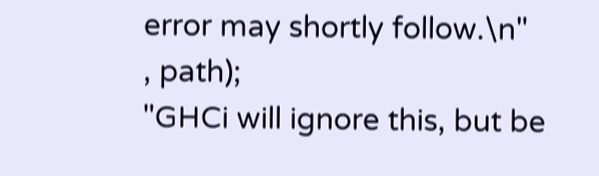error may shortly follow.\n"
, path);
"GHCi will ignore this, but be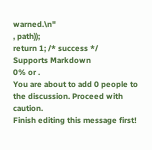warned.\n"
, path));
return 1; /* success */
Supports Markdown
0% or .
You are about to add 0 people to the discussion. Proceed with caution.
Finish editing this message first!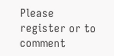Please register or to comment